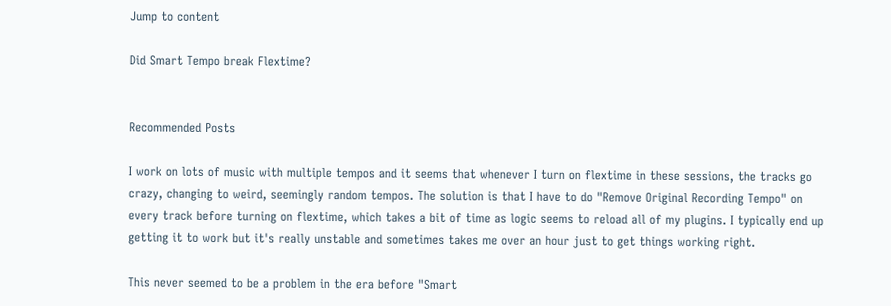Jump to content

Did Smart Tempo break Flextime?


Recommended Posts

I work on lots of music with multiple tempos and it seems that whenever I turn on flextime in these sessions, the tracks go crazy, changing to weird, seemingly random tempos. The solution is that I have to do "Remove Original Recording Tempo" on every track before turning on flextime, which takes a bit of time as logic seems to reload all of my plugins. I typically end up getting it to work but it's really unstable and sometimes takes me over an hour just to get things working right.

This never seemed to be a problem in the era before "Smart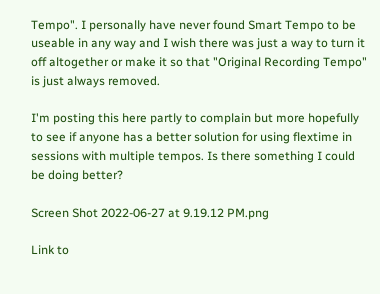Tempo". I personally have never found Smart Tempo to be useable in any way and I wish there was just a way to turn it off altogether or make it so that "Original Recording Tempo" is just always removed.

I'm posting this here partly to complain but more hopefully to see if anyone has a better solution for using flextime in sessions with multiple tempos. Is there something I could be doing better?

Screen Shot 2022-06-27 at 9.19.12 PM.png

Link to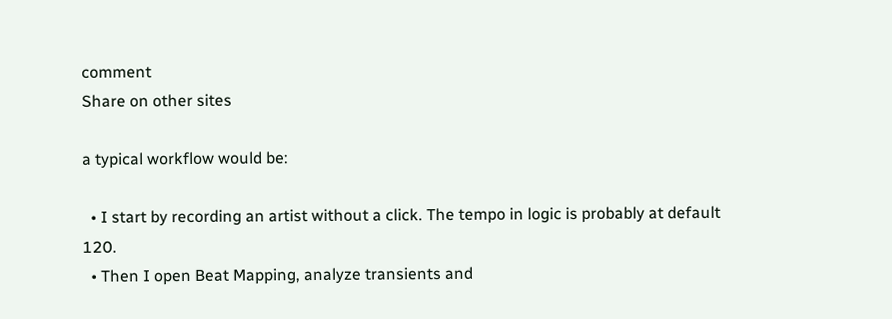comment
Share on other sites

a typical workflow would be:

  • I start by recording an artist without a click. The tempo in logic is probably at default 120.
  • Then I open Beat Mapping, analyze transients and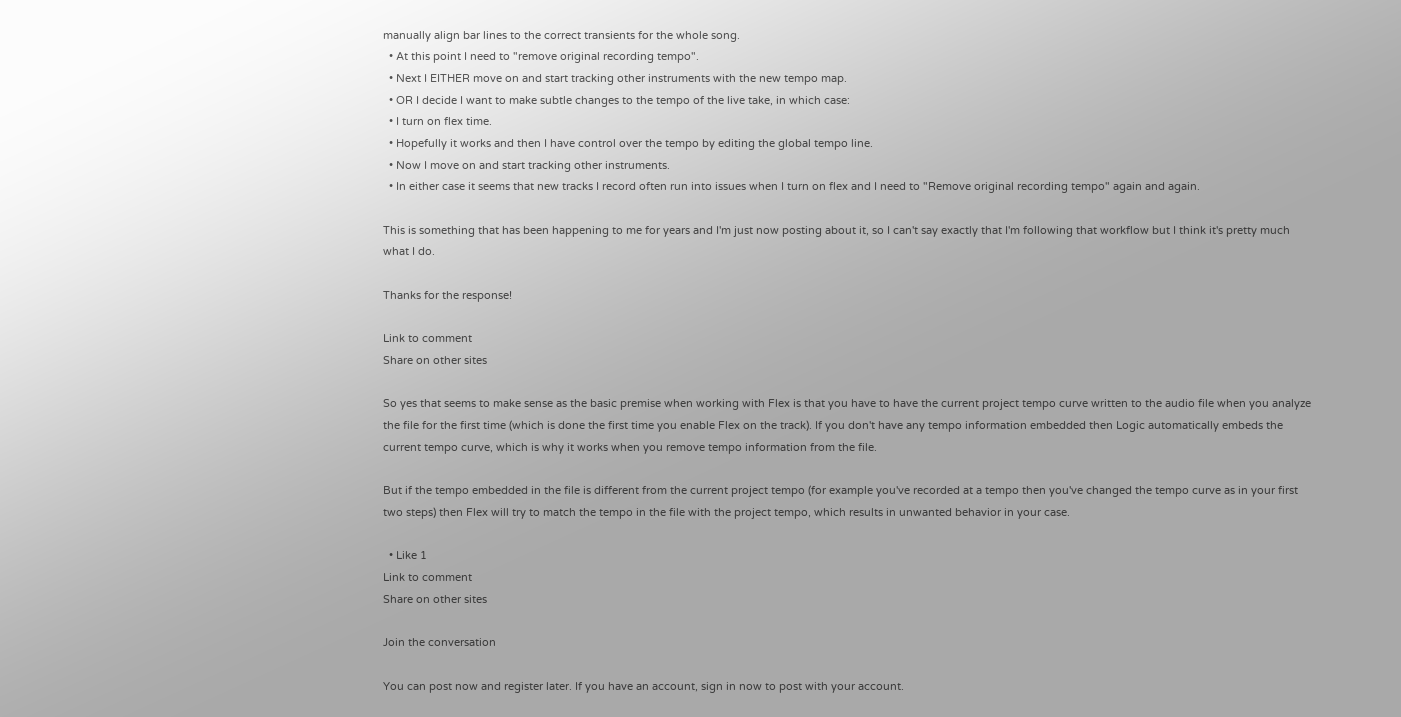manually align bar lines to the correct transients for the whole song.
  • At this point I need to "remove original recording tempo".
  • Next I EITHER move on and start tracking other instruments with the new tempo map.
  • OR I decide I want to make subtle changes to the tempo of the live take, in which case:
  • I turn on flex time.
  • Hopefully it works and then I have control over the tempo by editing the global tempo line.
  • Now I move on and start tracking other instruments.
  • In either case it seems that new tracks I record often run into issues when I turn on flex and I need to "Remove original recording tempo" again and again.

This is something that has been happening to me for years and I'm just now posting about it, so I can't say exactly that I'm following that workflow but I think it's pretty much what I do.

Thanks for the response!

Link to comment
Share on other sites

So yes that seems to make sense as the basic premise when working with Flex is that you have to have the current project tempo curve written to the audio file when you analyze the file for the first time (which is done the first time you enable Flex on the track). If you don't have any tempo information embedded then Logic automatically embeds the current tempo curve, which is why it works when you remove tempo information from the file.

But if the tempo embedded in the file is different from the current project tempo (for example you've recorded at a tempo then you've changed the tempo curve as in your first two steps) then Flex will try to match the tempo in the file with the project tempo, which results in unwanted behavior in your case.

  • Like 1
Link to comment
Share on other sites

Join the conversation

You can post now and register later. If you have an account, sign in now to post with your account.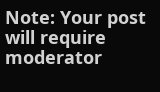Note: Your post will require moderator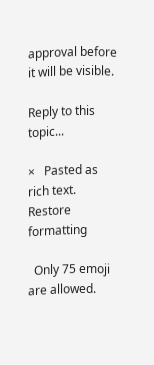approval before it will be visible.

Reply to this topic...

×   Pasted as rich text.   Restore formatting

  Only 75 emoji are allowed.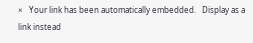×   Your link has been automatically embedded.   Display as a link instead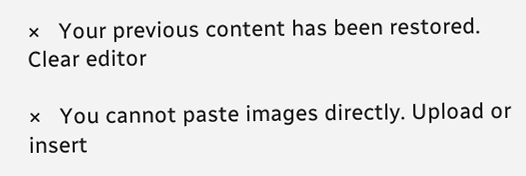×   Your previous content has been restored.   Clear editor

×   You cannot paste images directly. Upload or insert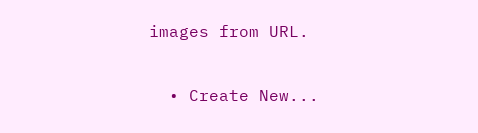images from URL.

  • Create New...